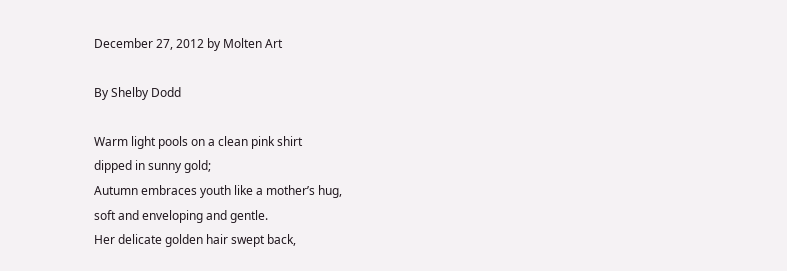December 27, 2012 by Molten Art

By Shelby Dodd

Warm light pools on a clean pink shirt
dipped in sunny gold;
Autumn embraces youth like a mother’s hug,
soft and enveloping and gentle.
Her delicate golden hair swept back,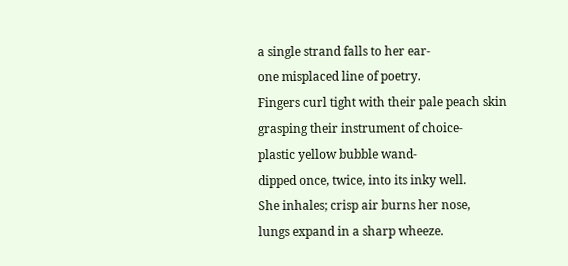a single strand falls to her ear-
one misplaced line of poetry.
Fingers curl tight with their pale peach skin
grasping their instrument of choice-
plastic yellow bubble wand-
dipped once, twice, into its inky well.
She inhales; crisp air burns her nose,
lungs expand in a sharp wheeze.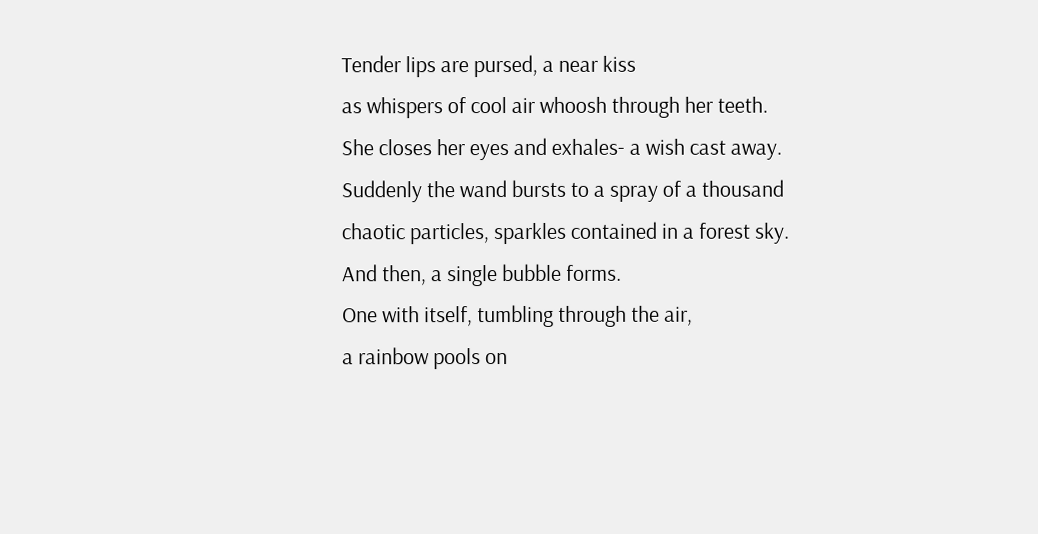Tender lips are pursed, a near kiss
as whispers of cool air whoosh through her teeth.
She closes her eyes and exhales- a wish cast away.
Suddenly the wand bursts to a spray of a thousand
chaotic particles, sparkles contained in a forest sky.
And then, a single bubble forms.
One with itself, tumbling through the air,
a rainbow pools on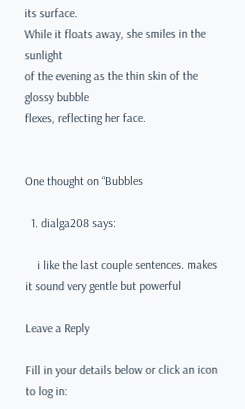its surface.
While it floats away, she smiles in the sunlight
of the evening as the thin skin of the glossy bubble
flexes, reflecting her face.


One thought on “Bubbles

  1. dialga208 says:

    i like the last couple sentences. makes it sound very gentle but powerful

Leave a Reply

Fill in your details below or click an icon to log in: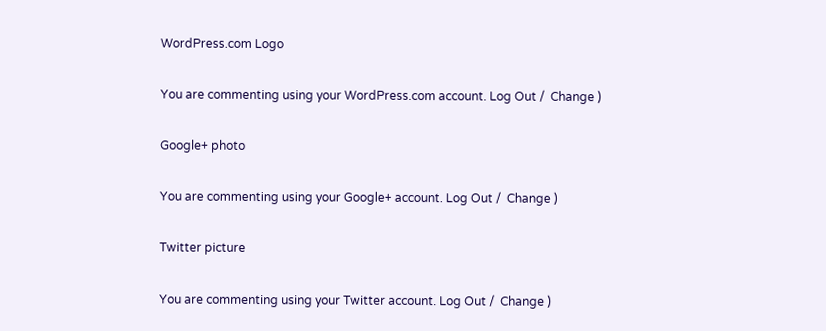WordPress.com Logo

You are commenting using your WordPress.com account. Log Out /  Change )

Google+ photo

You are commenting using your Google+ account. Log Out /  Change )

Twitter picture

You are commenting using your Twitter account. Log Out /  Change )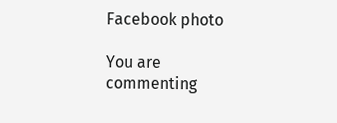Facebook photo

You are commenting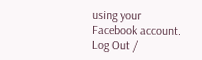using your Facebook account. Log Out /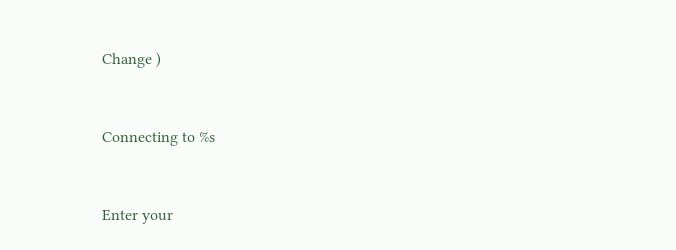Change )


Connecting to %s


Enter your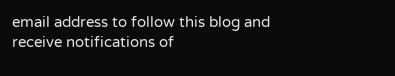email address to follow this blog and receive notifications of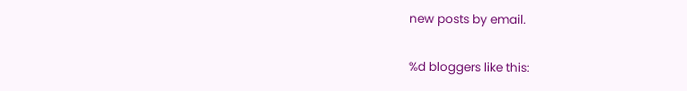new posts by email.

%d bloggers like this: